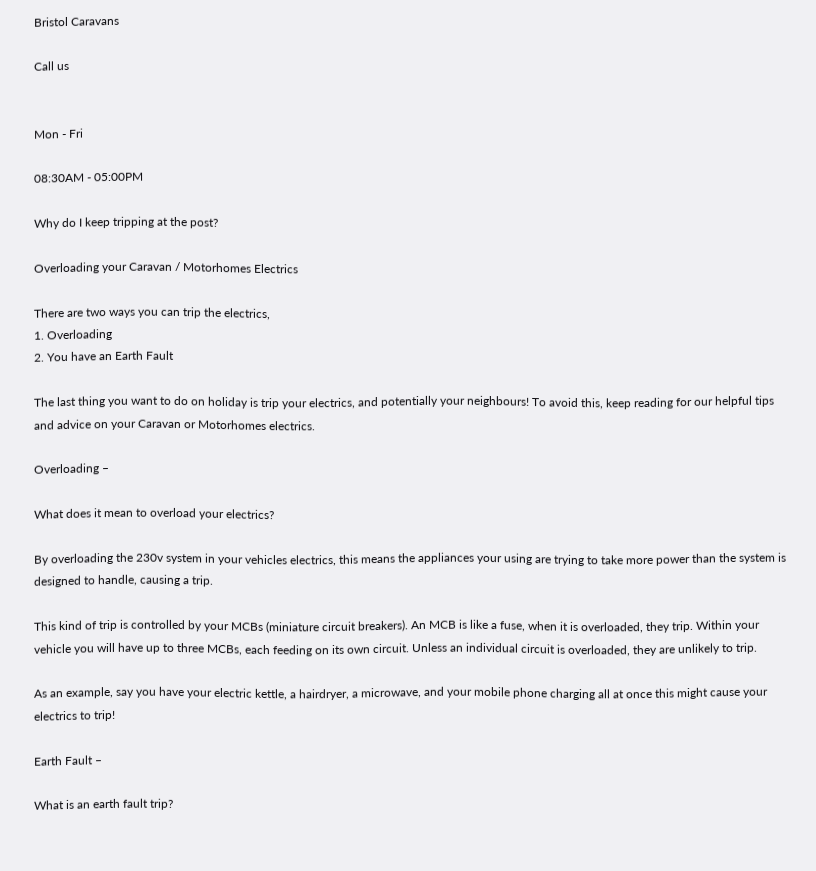Bristol Caravans

Call us


Mon - Fri

08:30AM - 05:00PM

Why do I keep tripping at the post?

Overloading your Caravan / Motorhomes Electrics

There are two ways you can trip the electrics,
1. Overloading
2. You have an Earth Fault

The last thing you want to do on holiday is trip your electrics, and potentially your neighbours! To avoid this, keep reading for our helpful tips and advice on your Caravan or Motorhomes electrics.

Overloading –

What does it mean to overload your electrics?

By overloading the 230v system in your vehicles electrics, this means the appliances your using are trying to take more power than the system is designed to handle, causing a trip.

This kind of trip is controlled by your MCBs (miniature circuit breakers). An MCB is like a fuse, when it is overloaded, they trip. Within your vehicle you will have up to three MCBs, each feeding on its own circuit. Unless an individual circuit is overloaded, they are unlikely to trip.

As an example, say you have your electric kettle, a hairdryer, a microwave, and your mobile phone charging all at once this might cause your electrics to trip!

Earth Fault –

What is an earth fault trip?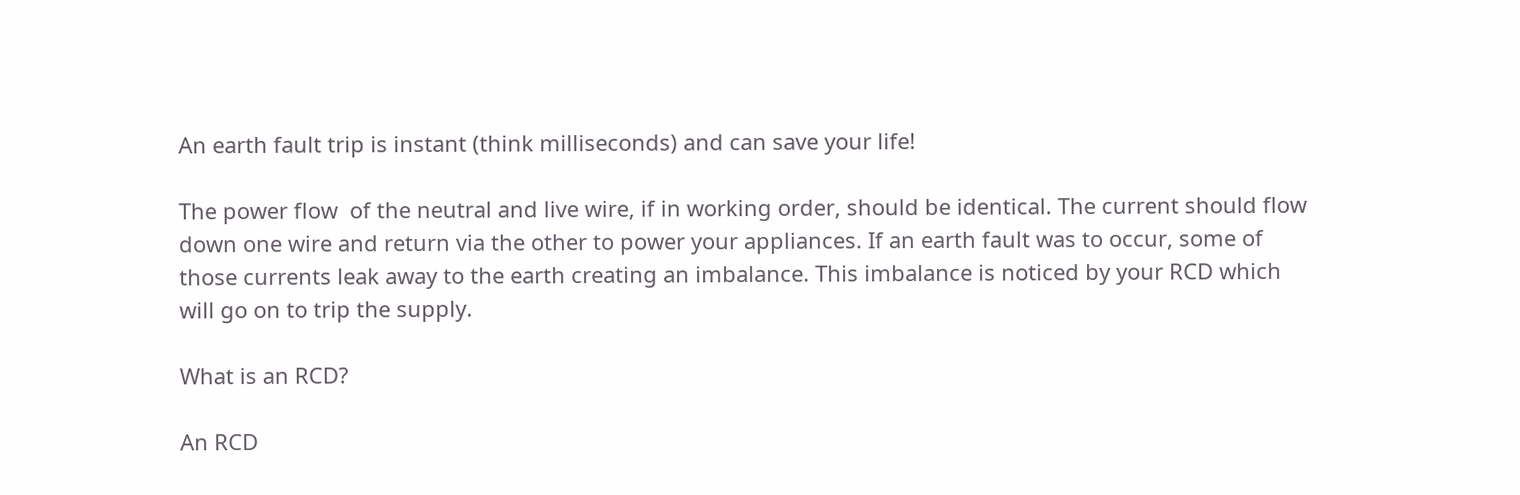An earth fault trip is instant (think milliseconds) and can save your life!

The power flow  of the neutral and live wire, if in working order, should be identical. The current should flow down one wire and return via the other to power your appliances. If an earth fault was to occur, some of those currents leak away to the earth creating an imbalance. This imbalance is noticed by your RCD which will go on to trip the supply.

What is an RCD?

An RCD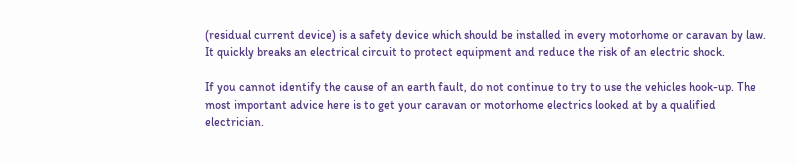(residual current device) is a safety device which should be installed in every motorhome or caravan by law. It quickly breaks an electrical circuit to protect equipment and reduce the risk of an electric shock.

If you cannot identify the cause of an earth fault, do not continue to try to use the vehicles hook-up. The most important advice here is to get your caravan or motorhome electrics looked at by a qualified electrician.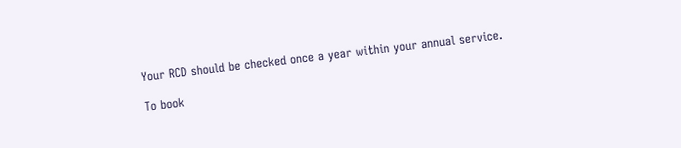Your RCD should be checked once a year within your annual service.

To book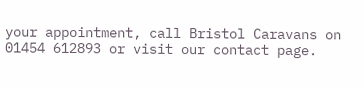your appointment, call Bristol Caravans on 01454 612893 or visit our contact page.